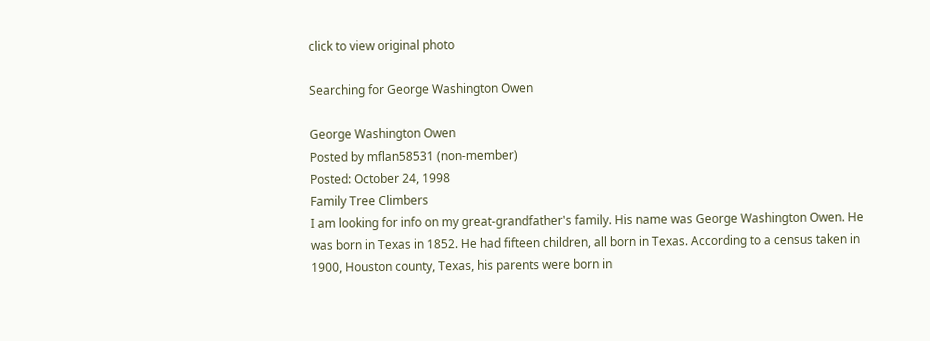click to view original photo

Searching for George Washington Owen

George Washington Owen
Posted by mflan58531 (non-member)
Posted: October 24, 1998
Family Tree Climbers
I am looking for info on my great-grandfather's family. His name was George Washington Owen. He was born in Texas in 1852. He had fifteen children, all born in Texas. According to a census taken in 1900, Houston county, Texas, his parents were born in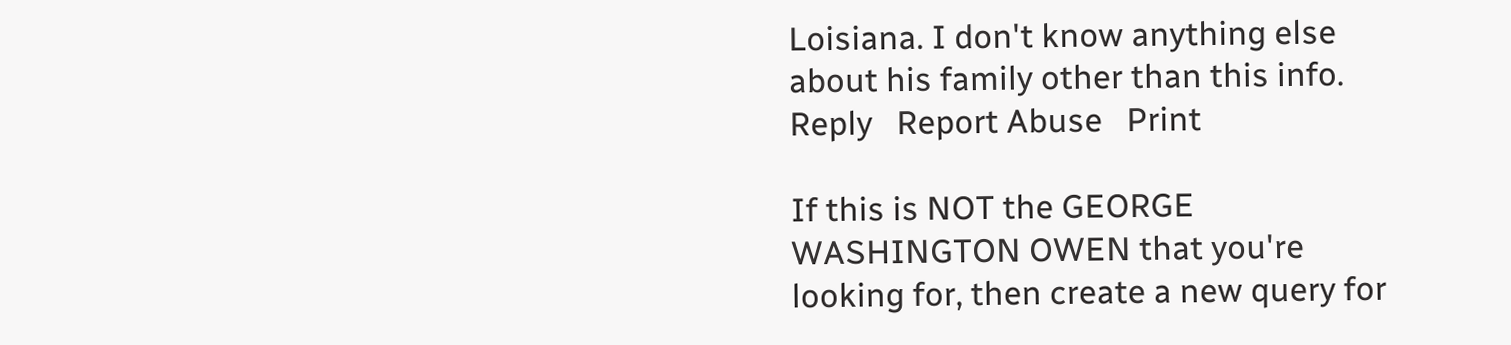Loisiana. I don't know anything else about his family other than this info.
Reply   Report Abuse   Print

If this is NOT the GEORGE WASHINGTON OWEN that you're looking for, then create a new query for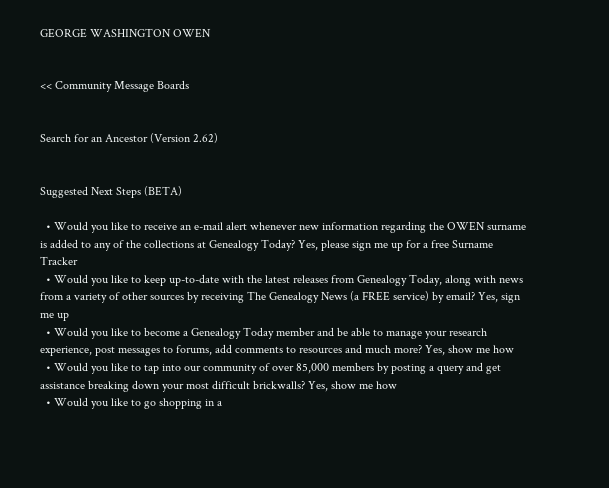GEORGE WASHINGTON OWEN


<< Community Message Boards


Search for an Ancestor (Version 2.62)


Suggested Next Steps (BETA)

  • Would you like to receive an e-mail alert whenever new information regarding the OWEN surname is added to any of the collections at Genealogy Today? Yes, please sign me up for a free Surname Tracker
  • Would you like to keep up-to-date with the latest releases from Genealogy Today, along with news from a variety of other sources by receiving The Genealogy News (a FREE service) by email? Yes, sign me up
  • Would you like to become a Genealogy Today member and be able to manage your research experience, post messages to forums, add comments to resources and much more? Yes, show me how
  • Would you like to tap into our community of over 85,000 members by posting a query and get assistance breaking down your most difficult brickwalls? Yes, show me how
  • Would you like to go shopping in a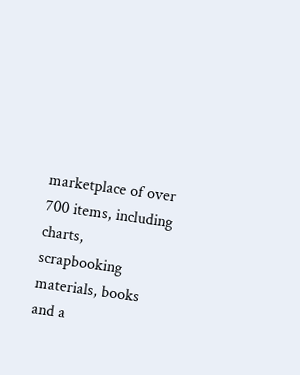marketplace of over 700 items, including charts, scrapbooking materials, books and a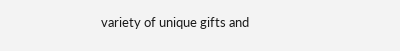variety of unique gifts and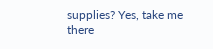supplies? Yes, take me there